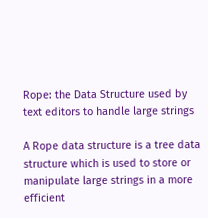Rope: the Data Structure used by text editors to handle large strings

A Rope data structure is a tree data structure which is used to store or manipulate large strings in a more efficient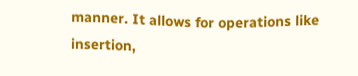manner. It allows for operations like insertion,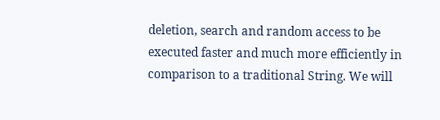deletion, search and random access to be executed faster and much more efficiently in comparison to a traditional String. We will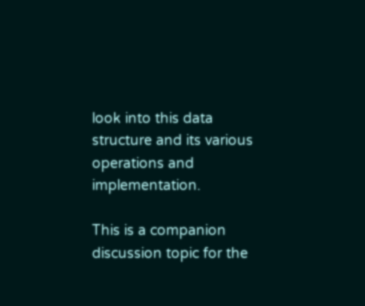look into this data structure and its various operations and implementation.

This is a companion discussion topic for the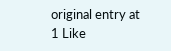original entry at
1 Like